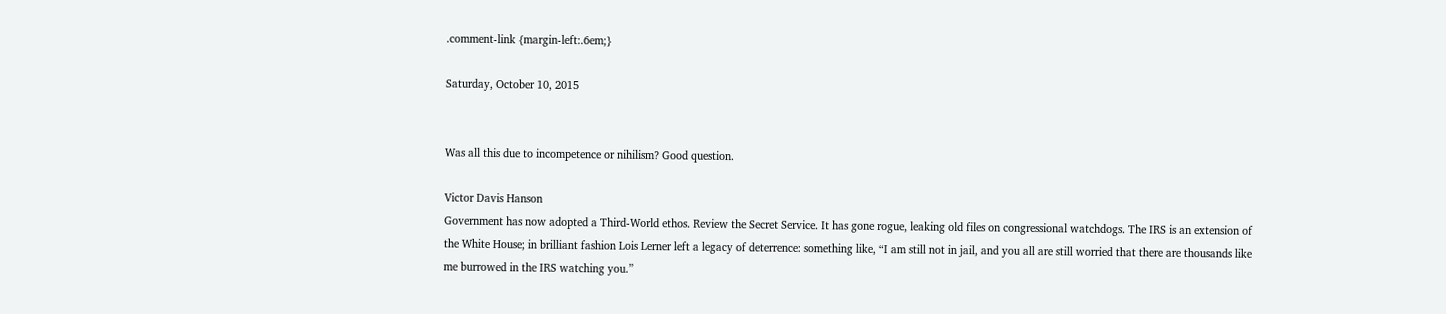.comment-link {margin-left:.6em;}

Saturday, October 10, 2015


Was all this due to incompetence or nihilism? Good question.

Victor Davis Hanson
Government has now adopted a Third-World ethos. Review the Secret Service. It has gone rogue, leaking old files on congressional watchdogs. The IRS is an extension of the White House; in brilliant fashion Lois Lerner left a legacy of deterrence: something like, “I am still not in jail, and you all are still worried that there are thousands like me burrowed in the IRS watching you.”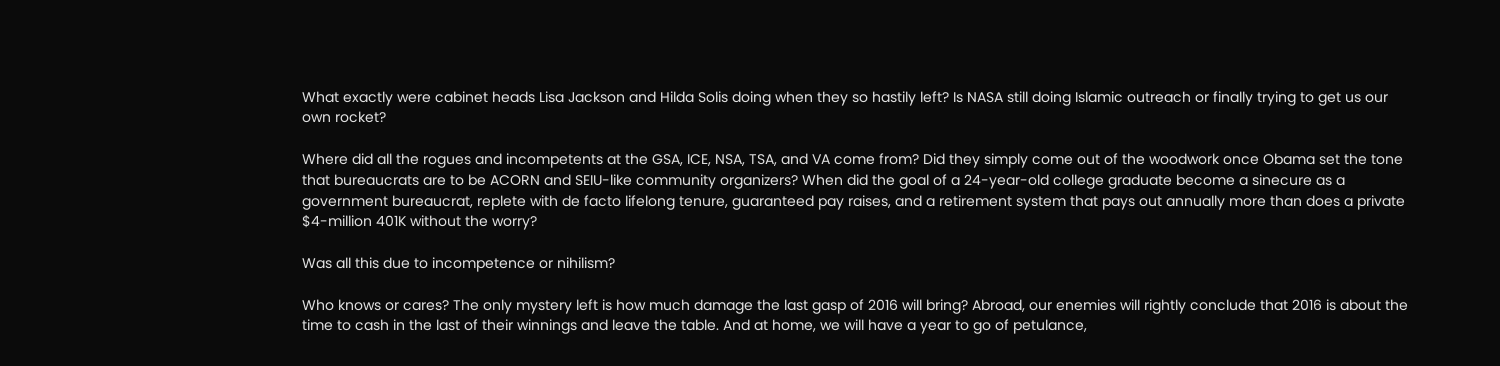What exactly were cabinet heads Lisa Jackson and Hilda Solis doing when they so hastily left? Is NASA still doing Islamic outreach or finally trying to get us our own rocket?

Where did all the rogues and incompetents at the GSA, ICE, NSA, TSA, and VA come from? Did they simply come out of the woodwork once Obama set the tone that bureaucrats are to be ACORN and SEIU-like community organizers? When did the goal of a 24-year-old college graduate become a sinecure as a government bureaucrat, replete with de facto lifelong tenure, guaranteed pay raises, and a retirement system that pays out annually more than does a private $4-million 401K without the worry?

Was all this due to incompetence or nihilism?

Who knows or cares? The only mystery left is how much damage the last gasp of 2016 will bring? Abroad, our enemies will rightly conclude that 2016 is about the time to cash in the last of their winnings and leave the table. And at home, we will have a year to go of petulance,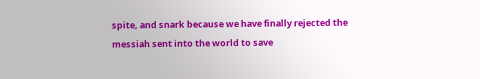spite, and snark because we have finally rejected the messiah sent into the world to save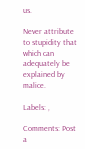us.

Never attribute to stupidity that which can adequately be explained by malice.

Labels: ,

Comments: Post a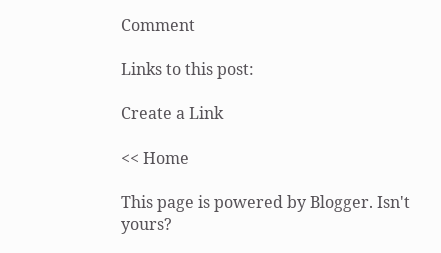Comment

Links to this post:

Create a Link

<< Home

This page is powered by Blogger. Isn't yours?